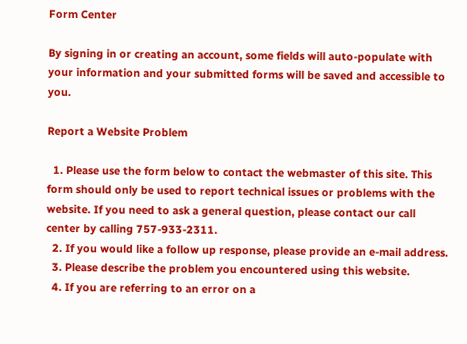Form Center

By signing in or creating an account, some fields will auto-populate with your information and your submitted forms will be saved and accessible to you.

Report a Website Problem

  1. Please use the form below to contact the webmaster of this site. This form should only be used to report technical issues or problems with the website. If you need to ask a general question, please contact our call center by calling 757-933-2311.
  2. If you would like a follow up response, please provide an e-mail address.
  3. Please describe the problem you encountered using this website.
  4. If you are referring to an error on a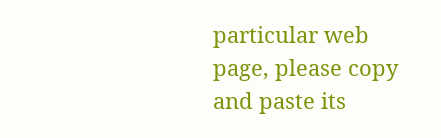particular web page, please copy and paste its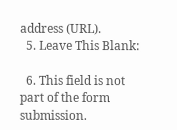address (URL).
  5. Leave This Blank:

  6. This field is not part of the form submission.